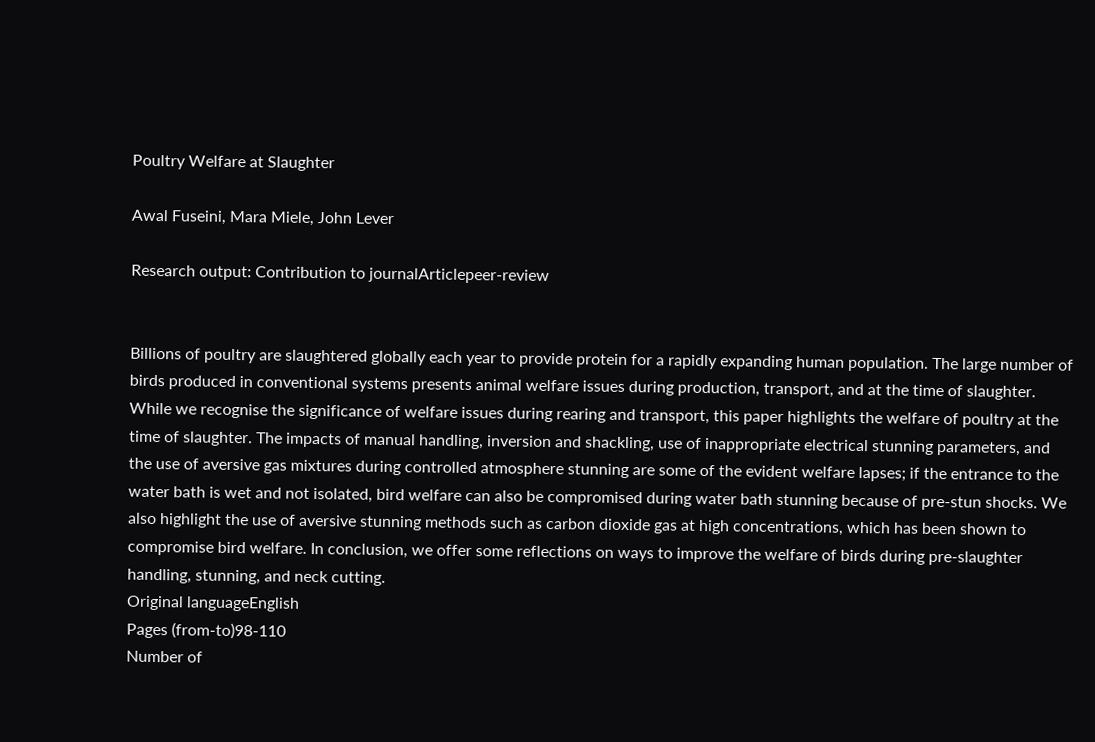Poultry Welfare at Slaughter

Awal Fuseini, Mara Miele, John Lever

Research output: Contribution to journalArticlepeer-review


Billions of poultry are slaughtered globally each year to provide protein for a rapidly expanding human population. The large number of birds produced in conventional systems presents animal welfare issues during production, transport, and at the time of slaughter. While we recognise the significance of welfare issues during rearing and transport, this paper highlights the welfare of poultry at the time of slaughter. The impacts of manual handling, inversion and shackling, use of inappropriate electrical stunning parameters, and the use of aversive gas mixtures during controlled atmosphere stunning are some of the evident welfare lapses; if the entrance to the water bath is wet and not isolated, bird welfare can also be compromised during water bath stunning because of pre-stun shocks. We also highlight the use of aversive stunning methods such as carbon dioxide gas at high concentrations, which has been shown to compromise bird welfare. In conclusion, we offer some reflections on ways to improve the welfare of birds during pre-slaughter handling, stunning, and neck cutting.
Original languageEnglish
Pages (from-to)98-110
Number of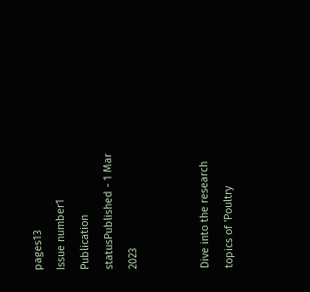pages13
Issue number1
Publication statusPublished - 1 Mar 2023


Dive into the research topics of 'Poultry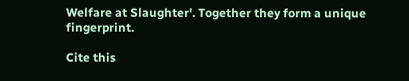Welfare at Slaughter'. Together they form a unique fingerprint.

Cite this